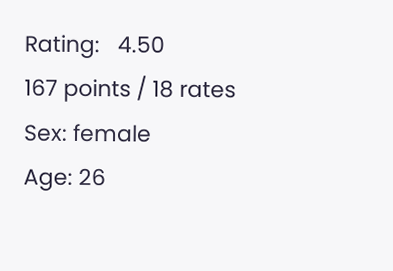Rating:   4.50
167 points / 18 rates
Sex: female
Age: 26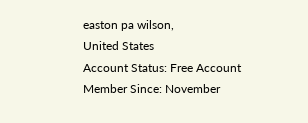easton pa wilson,
United States
Account Status: Free Account
Member Since: November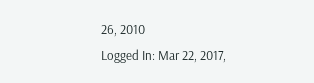26, 2010
Logged In: Mar 22, 2017,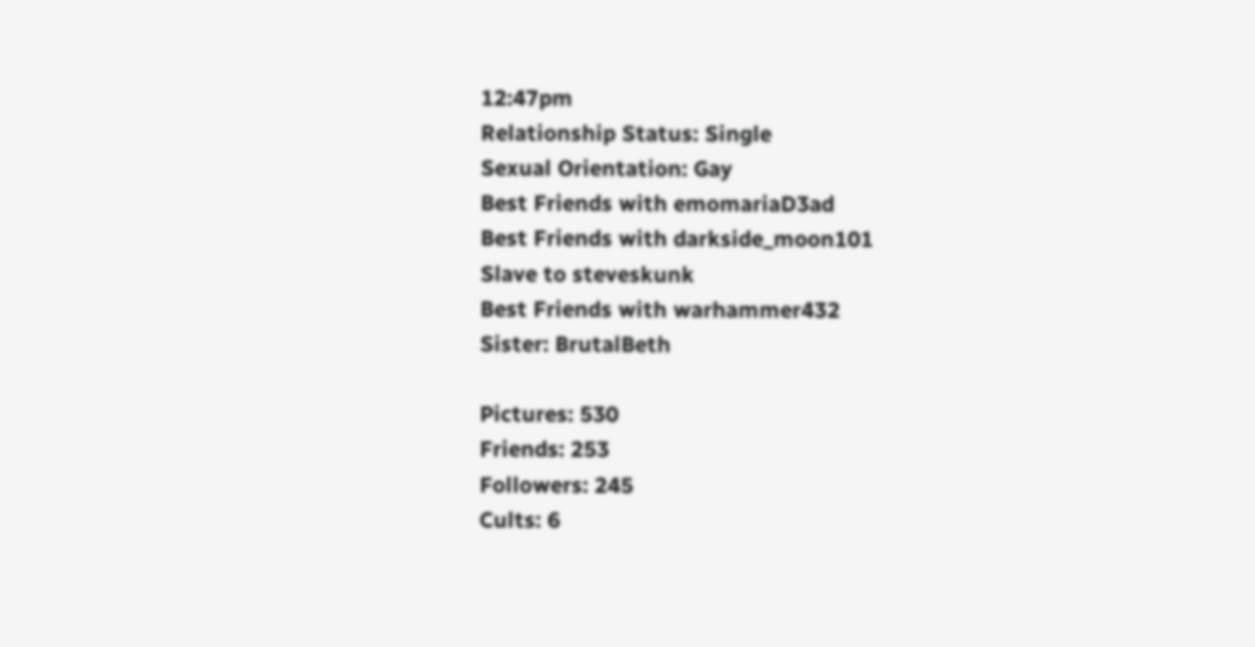12:47pm
Relationship Status: Single
Sexual Orientation: Gay
Best Friends with emomariaD3ad
Best Friends with darkside_moon101
Slave to steveskunk
Best Friends with warhammer432
Sister: BrutalBeth

Pictures: 530
Friends: 253
Followers: 245
Cults: 6